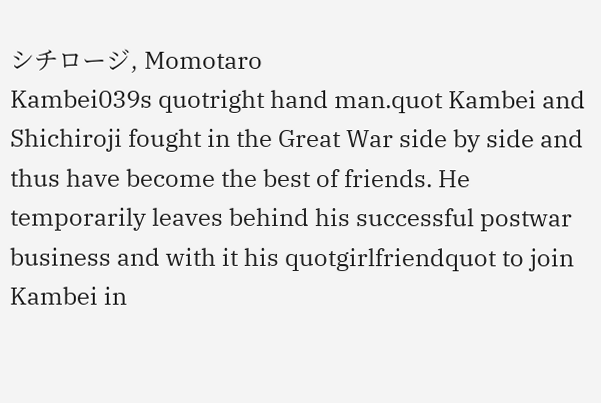シチロージ, Momotaro
Kambei039s quotright hand man.quot Kambei and Shichiroji fought in the Great War side by side and thus have become the best of friends. He temporarily leaves behind his successful postwar business and with it his quotgirlfriendquot to join Kambei in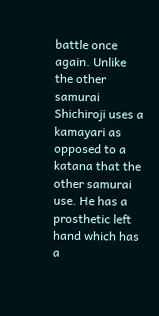battle once again. Unlike the other samurai Shichiroji uses a kamayari as opposed to a katana that the other samurai use. He has a prosthetic left hand which has a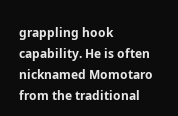grappling hook capability. He is often nicknamed Momotaro from the traditional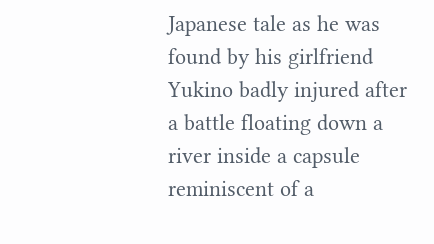Japanese tale as he was found by his girlfriend Yukino badly injured after a battle floating down a river inside a capsule reminiscent of a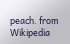peach. from Wikipedia